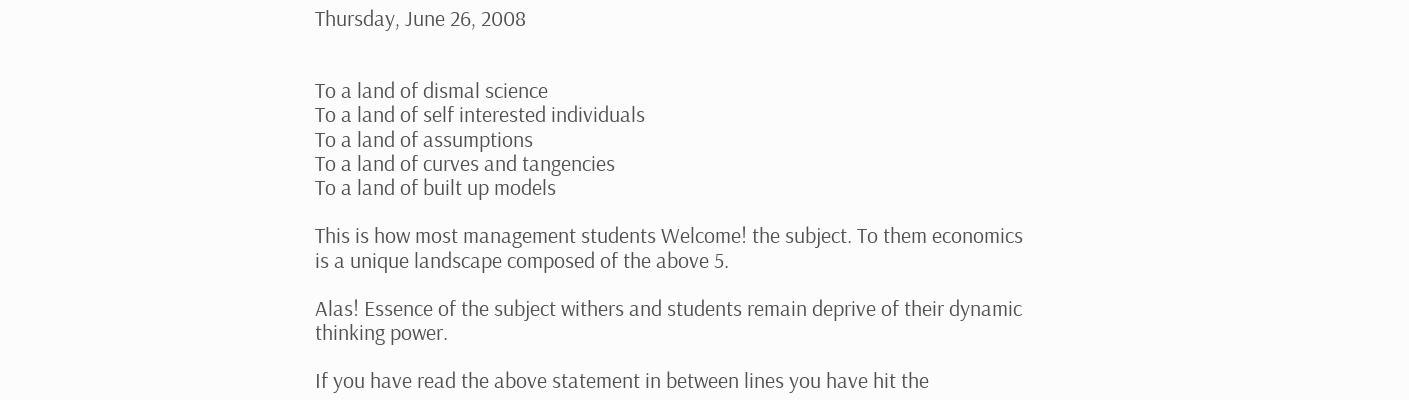Thursday, June 26, 2008


To a land of dismal science
To a land of self interested individuals
To a land of assumptions
To a land of curves and tangencies
To a land of built up models

This is how most management students Welcome! the subject. To them economics is a unique landscape composed of the above 5.

Alas! Essence of the subject withers and students remain deprive of their dynamic thinking power.

If you have read the above statement in between lines you have hit the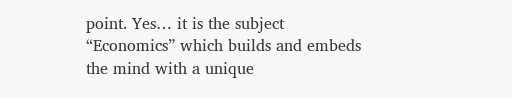point. Yes… it is the subject “Economics” which builds and embeds the mind with a unique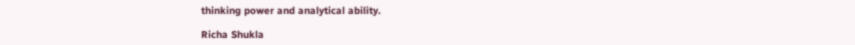thinking power and analytical ability.

Richa Shukla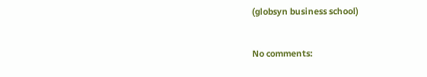(globsyn business school)

No comments: